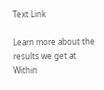Text Link

Learn more about the results we get at Within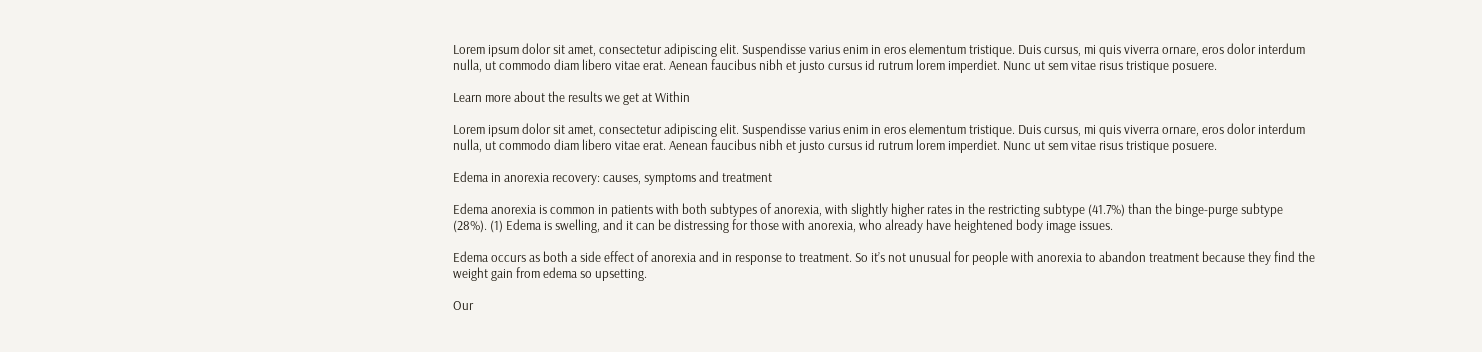Lorem ipsum dolor sit amet, consectetur adipiscing elit. Suspendisse varius enim in eros elementum tristique. Duis cursus, mi quis viverra ornare, eros dolor interdum nulla, ut commodo diam libero vitae erat. Aenean faucibus nibh et justo cursus id rutrum lorem imperdiet. Nunc ut sem vitae risus tristique posuere.

Learn more about the results we get at Within

Lorem ipsum dolor sit amet, consectetur adipiscing elit. Suspendisse varius enim in eros elementum tristique. Duis cursus, mi quis viverra ornare, eros dolor interdum nulla, ut commodo diam libero vitae erat. Aenean faucibus nibh et justo cursus id rutrum lorem imperdiet. Nunc ut sem vitae risus tristique posuere.

Edema in anorexia recovery: causes, symptoms and treatment

Edema anorexia is common in patients with both subtypes of anorexia, with slightly higher rates in the restricting subtype (41.7%) than the binge-purge subtype (28%). (1) Edema is swelling, and it can be distressing for those with anorexia, who already have heightened body image issues.

Edema occurs as both a side effect of anorexia and in response to treatment. So it’s not unusual for people with anorexia to abandon treatment because they find the weight gain from edema so upsetting.

Our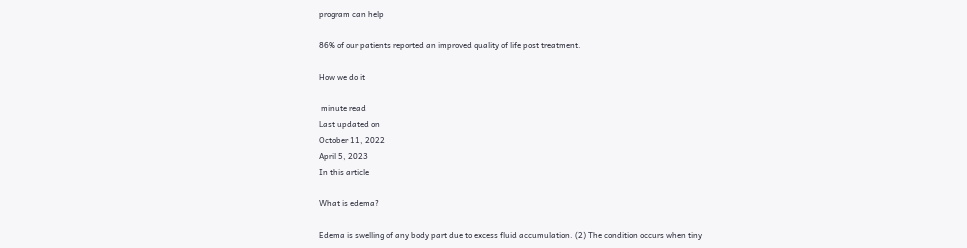program can help

86% of our patients reported an improved quality of life post treatment.

How we do it

 minute read
Last updated on
October 11, 2022
April 5, 2023
In this article

What is edema?

Edema is swelling of any body part due to excess fluid accumulation. (2) The condition occurs when tiny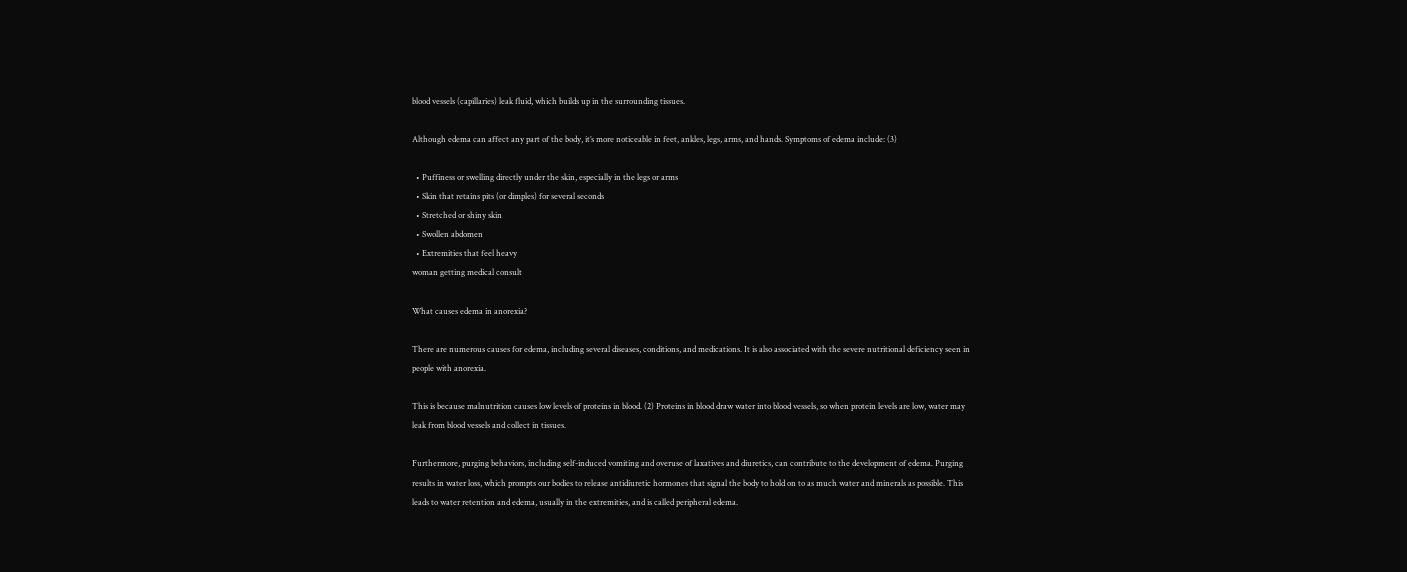blood vessels (capillaries) leak fluid, which builds up in the surrounding tissues.

Although edema can affect any part of the body, it’s more noticeable in feet, ankles, legs, arms, and hands. Symptoms of edema include: (3)

  • Puffiness or swelling directly under the skin, especially in the legs or arms
  • Skin that retains pits (or dimples) for several seconds
  • Stretched or shiny skin
  • Swollen abdomen
  • Extremities that feel heavy
woman getting medical consult

What causes edema in anorexia?

There are numerous causes for edema, including several diseases, conditions, and medications. It is also associated with the severe nutritional deficiency seen in people with anorexia.

This is because malnutrition causes low levels of proteins in blood. (2) Proteins in blood draw water into blood vessels, so when protein levels are low, water may leak from blood vessels and collect in tissues.

Furthermore, purging behaviors, including self-induced vomiting and overuse of laxatives and diuretics, can contribute to the development of edema. Purging results in water loss, which prompts our bodies to release antidiuretic hormones that signal the body to hold on to as much water and minerals as possible. This leads to water retention and edema, usually in the extremities, and is called peripheral edema.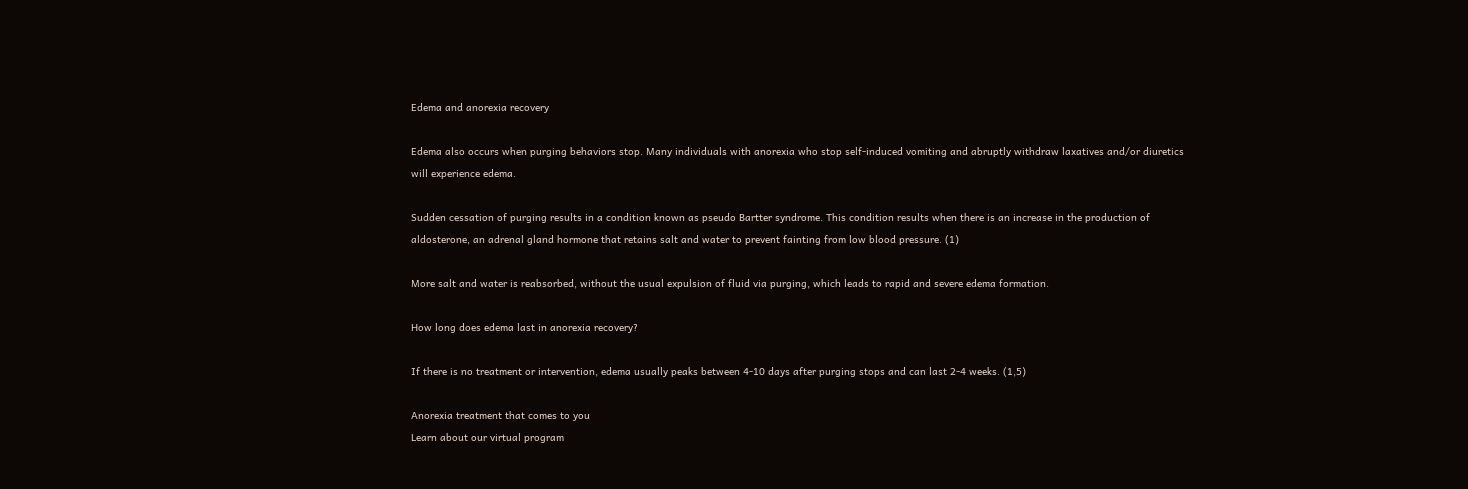Edema and anorexia recovery

Edema also occurs when purging behaviors stop. Many individuals with anorexia who stop self-induced vomiting and abruptly withdraw laxatives and/or diuretics will experience edema.

Sudden cessation of purging results in a condition known as pseudo Bartter syndrome. This condition results when there is an increase in the production of aldosterone, an adrenal gland hormone that retains salt and water to prevent fainting from low blood pressure. (1)

More salt and water is reabsorbed, without the usual expulsion of fluid via purging, which leads to rapid and severe edema formation.

How long does edema last in anorexia recovery?

If there is no treatment or intervention, edema usually peaks between 4-10 days after purging stops and can last 2-4 weeks. (1,5)

Anorexia treatment that comes to you
Learn about our virtual program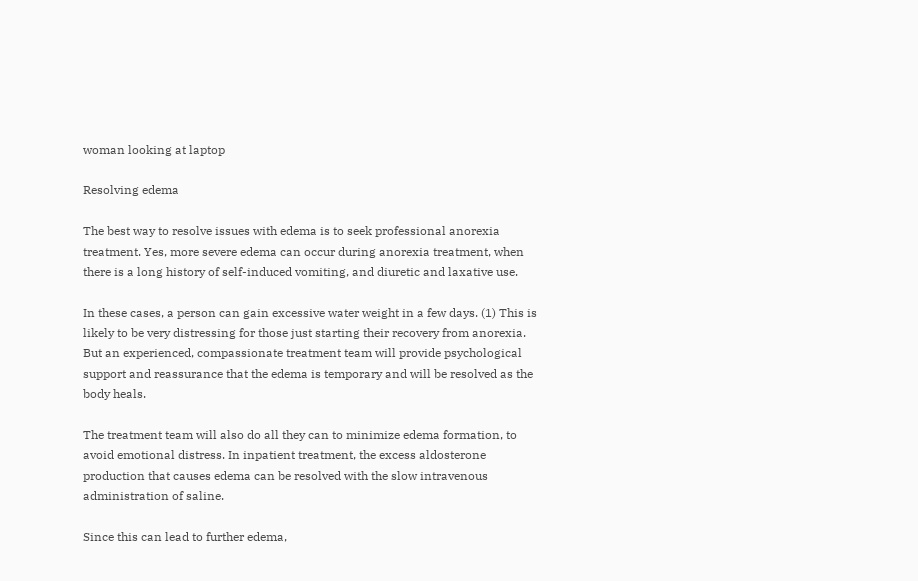woman looking at laptop

Resolving edema

The best way to resolve issues with edema is to seek professional anorexia treatment. Yes, more severe edema can occur during anorexia treatment, when there is a long history of self-induced vomiting, and diuretic and laxative use.

In these cases, a person can gain excessive water weight in a few days. (1) This is likely to be very distressing for those just starting their recovery from anorexia. But an experienced, compassionate treatment team will provide psychological support and reassurance that the edema is temporary and will be resolved as the body heals.

The treatment team will also do all they can to minimize edema formation, to avoid emotional distress. In inpatient treatment, the excess aldosterone production that causes edema can be resolved with the slow intravenous administration of saline.

Since this can lead to further edema,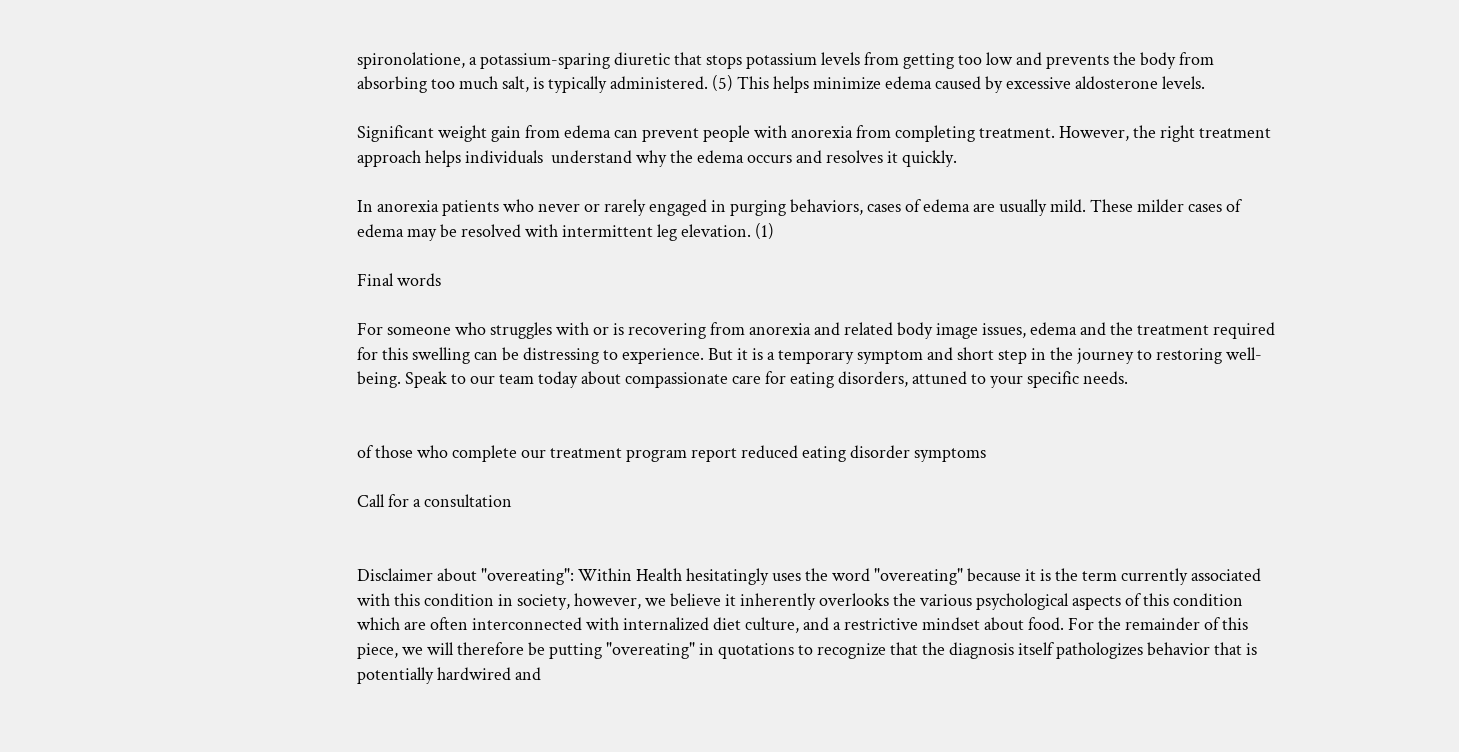spironolatione, a potassium-sparing diuretic that stops potassium levels from getting too low and prevents the body from absorbing too much salt, is typically administered. (5) This helps minimize edema caused by excessive aldosterone levels.

Significant weight gain from edema can prevent people with anorexia from completing treatment. However, the right treatment approach helps individuals  understand why the edema occurs and resolves it quickly.

In anorexia patients who never or rarely engaged in purging behaviors, cases of edema are usually mild. These milder cases of edema may be resolved with intermittent leg elevation. (1)

Final words

For someone who struggles with or is recovering from anorexia and related body image issues, edema and the treatment required for this swelling can be distressing to experience. But it is a temporary symptom and short step in the journey to restoring well-being. Speak to our team today about compassionate care for eating disorders, attuned to your specific needs.


of those who complete our treatment program report reduced eating disorder symptoms

Call for a consultation


Disclaimer about "overeating": Within Health hesitatingly uses the word "overeating" because it is the term currently associated with this condition in society, however, we believe it inherently overlooks the various psychological aspects of this condition which are often interconnected with internalized diet culture, and a restrictive mindset about food. For the remainder of this piece, we will therefore be putting "overeating" in quotations to recognize that the diagnosis itself pathologizes behavior that is potentially hardwired and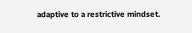adaptive to a restrictive mindset.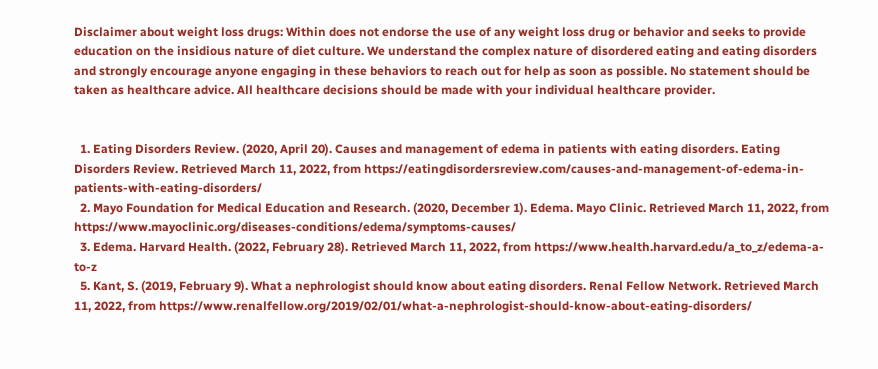Disclaimer about weight loss drugs: Within does not endorse the use of any weight loss drug or behavior and seeks to provide education on the insidious nature of diet culture. We understand the complex nature of disordered eating and eating disorders and strongly encourage anyone engaging in these behaviors to reach out for help as soon as possible. No statement should be taken as healthcare advice. All healthcare decisions should be made with your individual healthcare provider.


  1. Eating Disorders Review. (2020, April 20). Causes and management of edema in patients with eating disorders. Eating Disorders Review. Retrieved March 11, 2022, from https://eatingdisordersreview.com/causes-and-management-of-edema-in-patients-with-eating-disorders/
  2. Mayo Foundation for Medical Education and Research. (2020, December 1). Edema. Mayo Clinic. Retrieved March 11, 2022, from https://www.mayoclinic.org/diseases-conditions/edema/symptoms-causes/
  3. Edema. Harvard Health. (2022, February 28). Retrieved March 11, 2022, from https://www.health.harvard.edu/a_to_z/edema-a-to-z
  5. Kant, S. (2019, February 9). What a nephrologist should know about eating disorders. Renal Fellow Network. Retrieved March 11, 2022, from https://www.renalfellow.org/2019/02/01/what-a-nephrologist-should-know-about-eating-disorders/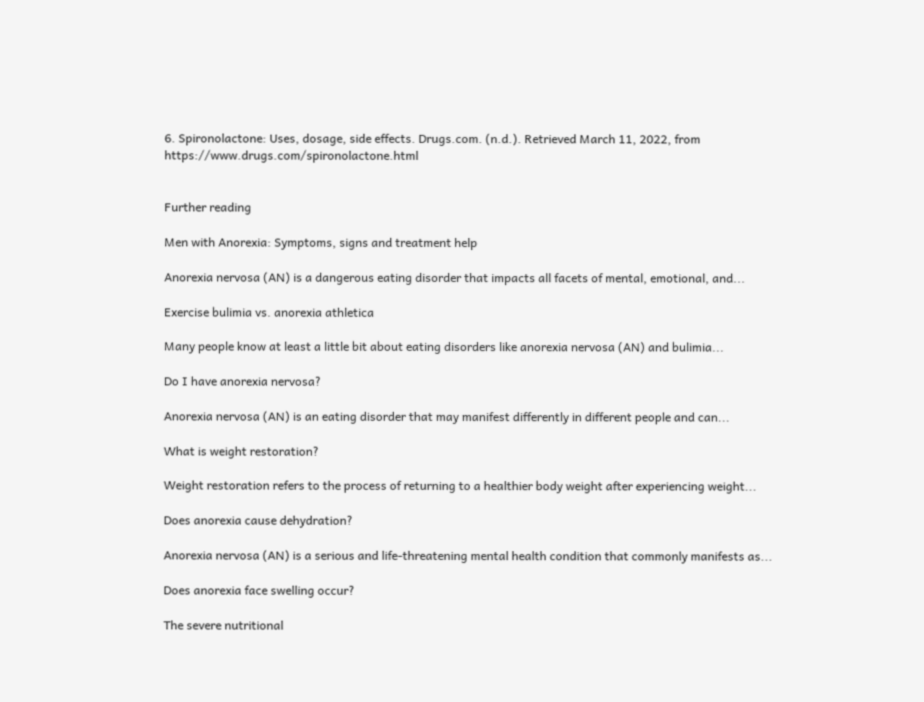6. Spironolactone: Uses, dosage, side effects. Drugs.com. (n.d.). Retrieved March 11, 2022, from https://www.drugs.com/spironolactone.html


Further reading

Men with Anorexia: Symptoms, signs and treatment help

Anorexia nervosa (AN) is a dangerous eating disorder that impacts all facets of mental, emotional, and...

Exercise bulimia vs. anorexia athletica

Many people know at least a little bit about eating disorders like anorexia nervosa (AN) and bulimia...

Do I have anorexia nervosa?

Anorexia nervosa (AN) is an eating disorder that may manifest differently in different people and can...

What is weight restoration?

Weight restoration refers to the process of returning to a healthier body weight after experiencing weight...

Does anorexia cause dehydration?

Anorexia nervosa (AN) is a serious and life-threatening mental health condition that commonly manifests as...

Does anorexia face swelling occur?

The severe nutritional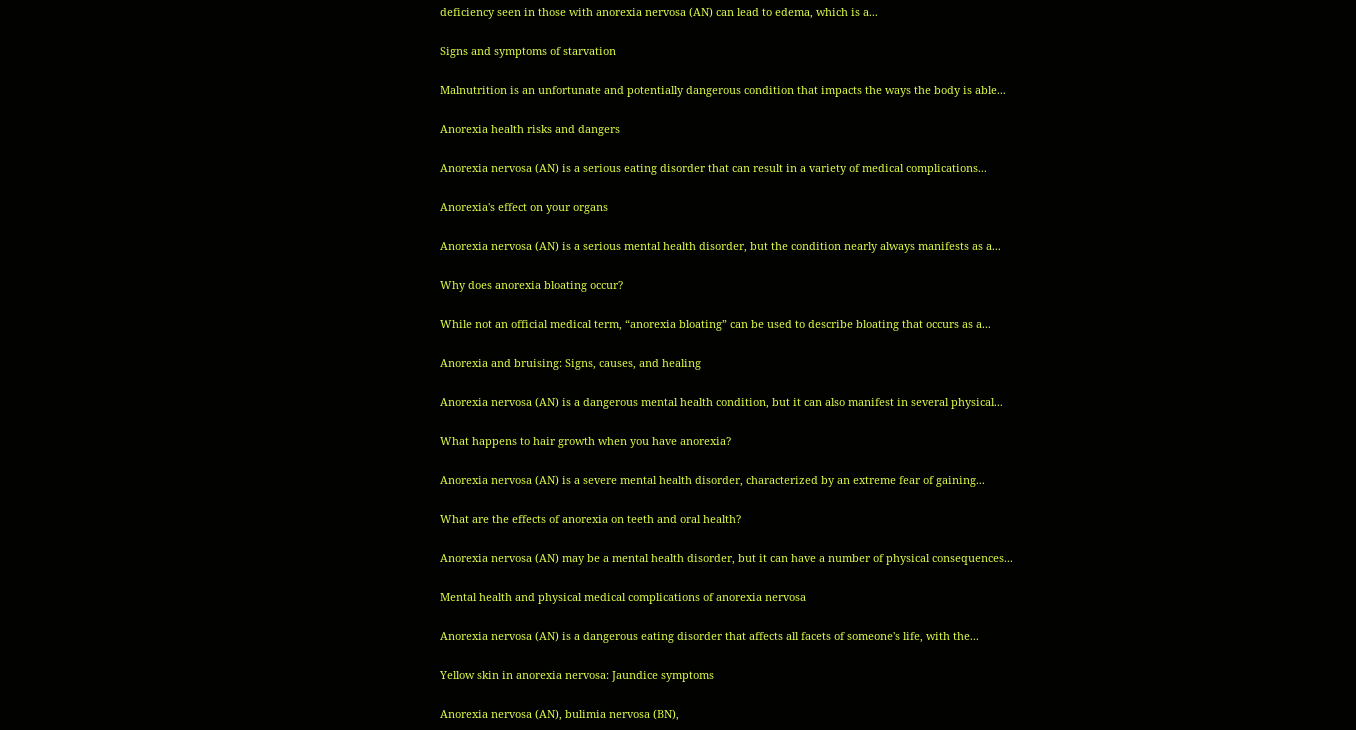deficiency seen in those with anorexia nervosa (AN) can lead to edema, which is a...

Signs and symptoms of starvation

Malnutrition is an unfortunate and potentially dangerous condition that impacts the ways the body is able...

Anorexia health risks and dangers

Anorexia nervosa (AN) is a serious eating disorder that can result in a variety of medical complications...

Anorexia's effect on your organs

Anorexia nervosa (AN) is a serious mental health disorder, but the condition nearly always manifests as a...

Why does anorexia bloating occur?

While not an official medical term, “anorexia bloating” can be used to describe bloating that occurs as a...

Anorexia and bruising: Signs, causes, and healing

Anorexia nervosa (AN) is a dangerous mental health condition, but it can also manifest in several physical...

What happens to hair growth when you have anorexia?

Anorexia nervosa (AN) is a severe mental health disorder, characterized by an extreme fear of gaining...

What are the effects of anorexia on teeth and oral health?

Anorexia nervosa (AN) may be a mental health disorder, but it can have a number of physical consequences...

Mental health and physical medical complications of anorexia nervosa

Anorexia nervosa (AN) is a dangerous eating disorder that affects all facets of someone's life, with the...

Yellow skin in anorexia nervosa: Jaundice symptoms

Anorexia nervosa (AN), bulimia nervosa (BN),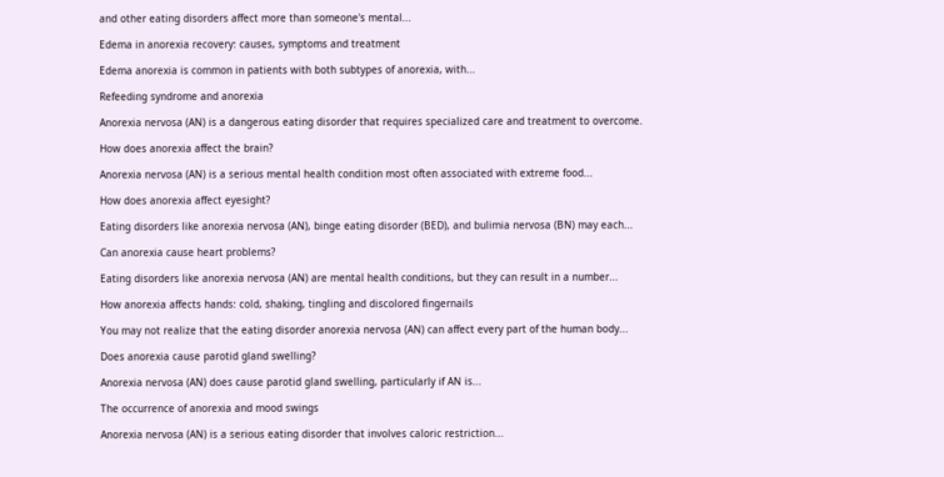and other eating disorders affect more than someone's mental...

Edema in anorexia recovery: causes, symptoms and treatment

Edema anorexia is common in patients with both subtypes of anorexia, with...

Refeeding syndrome and anorexia

Anorexia nervosa (AN) is a dangerous eating disorder that requires specialized care and treatment to overcome.

How does anorexia affect the brain?

Anorexia nervosa (AN) is a serious mental health condition most often associated with extreme food...

How does anorexia affect eyesight?

Eating disorders like anorexia nervosa (AN), binge eating disorder (BED), and bulimia nervosa (BN) may each...

Can anorexia cause heart problems?

Eating disorders like anorexia nervosa (AN) are mental health conditions, but they can result in a number...

How anorexia affects hands: cold, shaking, tingling and discolored fingernails

You may not realize that the eating disorder anorexia nervosa (AN) can affect every part of the human body...

Does anorexia cause parotid gland swelling?

Anorexia nervosa (AN) does cause parotid gland swelling, particularly if AN is...

The occurrence of anorexia and mood swings

Anorexia nervosa (AN) is a serious eating disorder that involves caloric restriction...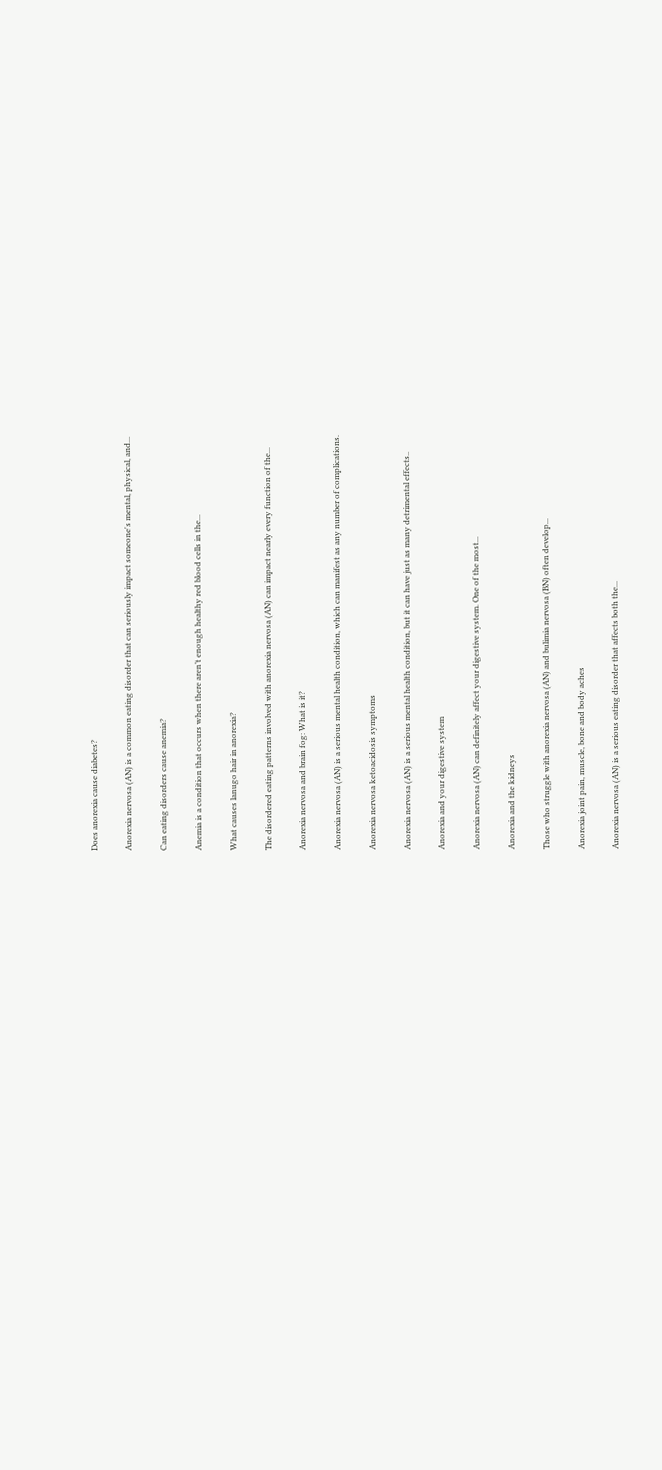Does anorexia cause diabetes?

Anorexia nervosa (AN) is a common eating disorder that can seriously impact someone's mental, physical, and...

Can eating disorders cause anemia?

Anemia is a condition that occurs when there aren’t enough healthy red blood cells in the...

What causes lanugo hair in anorexia?

The disordered eating patterns involved with anorexia nervosa (AN) can impact nearly every function of the...

Anorexia nervosa and brain fog: What is it?

Anorexia nervosa (AN) is a serious mental health condition, which can manifest as any number of complications.

Anorexia nervosa ketoacidosis symptoms

Anorexia nervosa (AN) is a serious mental health condition, but it can have just as many detrimental effects..

Anorexia and your digestive system

Anorexia nervosa (AN) can definitely affect your digestive system. One of the most...

Anorexia and the kidneys

Those who struggle with anorexia nervosa (AN) and bulimia nervosa (BN) often develop...

Anorexia joint pain, muscle, bone and body aches

Anorexia nervosa (AN) is a serious eating disorder that affects both the...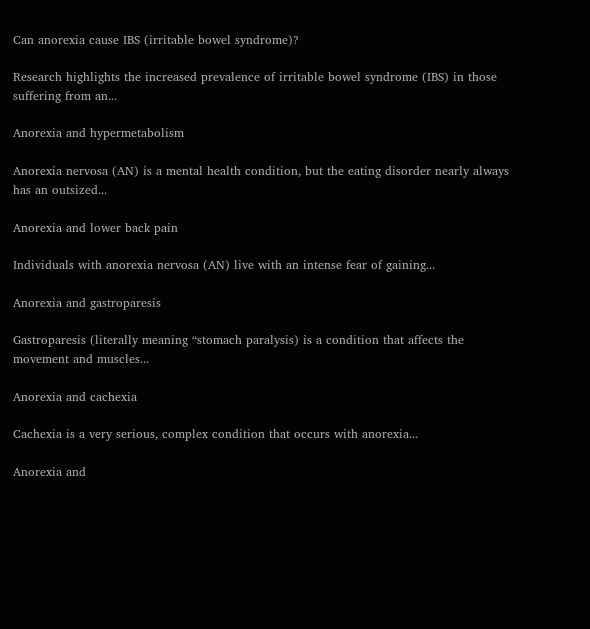Can anorexia cause IBS (irritable bowel syndrome)?

Research highlights the increased prevalence of irritable bowel syndrome (IBS) in those suffering from an...

Anorexia and hypermetabolism

Anorexia nervosa (AN) is a mental health condition, but the eating disorder nearly always has an outsized...

Anorexia and lower back pain

Individuals with anorexia nervosa (AN) live with an intense fear of gaining...

Anorexia and gastroparesis

Gastroparesis (literally meaning “stomach paralysis) is a condition that affects the movement and muscles...

Anorexia and cachexia

Cachexia is a very serious, complex condition that occurs with anorexia...

Anorexia and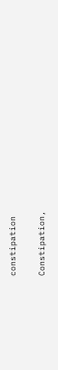constipation

Constipation,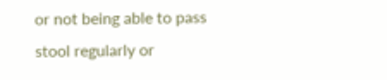or not being able to pass stool regularly or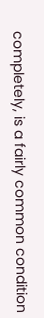completely, is a fairly common condition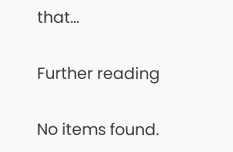that...

Further reading

No items found.